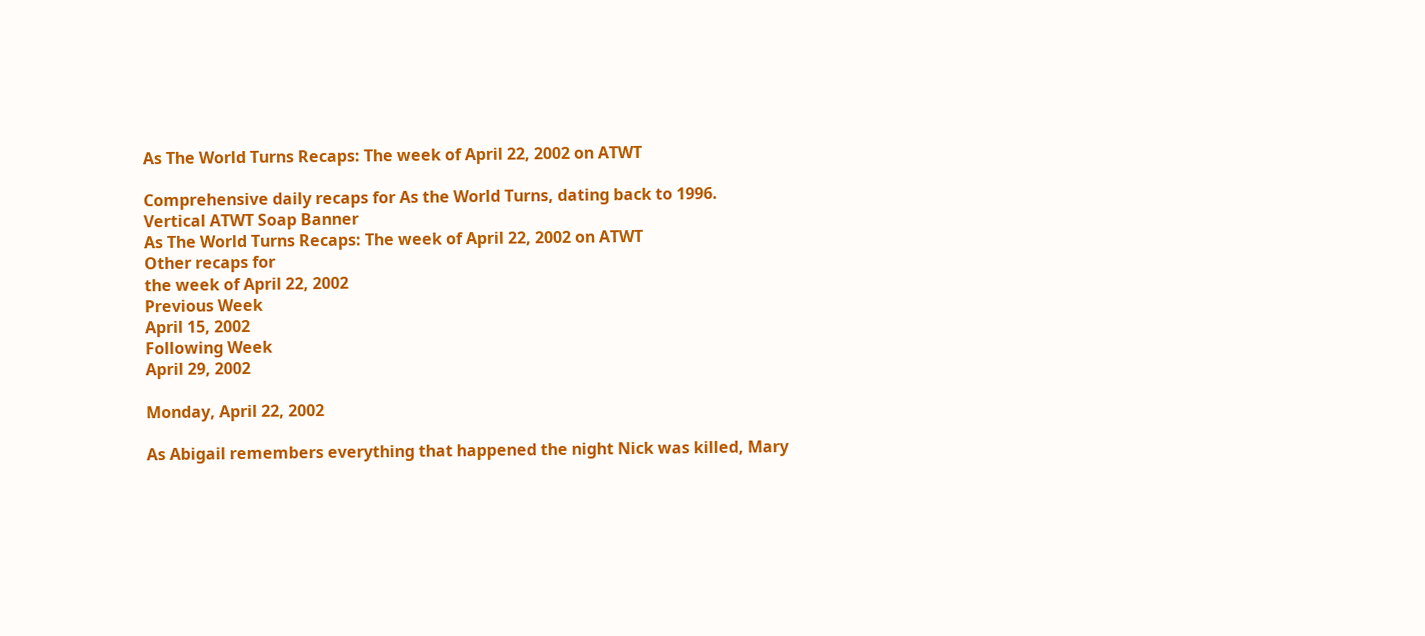As The World Turns Recaps: The week of April 22, 2002 on ATWT

Comprehensive daily recaps for As the World Turns, dating back to 1996.
Vertical ATWT Soap Banner
As The World Turns Recaps: The week of April 22, 2002 on ATWT
Other recaps for
the week of April 22, 2002
Previous Week
April 15, 2002
Following Week
April 29, 2002

Monday, April 22, 2002

As Abigail remembers everything that happened the night Nick was killed, Mary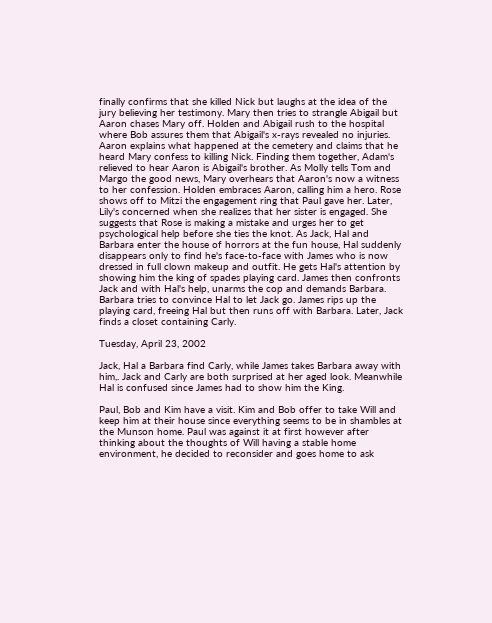finally confirms that she killed Nick but laughs at the idea of the jury believing her testimony. Mary then tries to strangle Abigail but Aaron chases Mary off. Holden and Abigail rush to the hospital where Bob assures them that Abigail's x-rays revealed no injuries. Aaron explains what happened at the cemetery and claims that he heard Mary confess to killing Nick. Finding them together, Adam's relieved to hear Aaron is Abigail's brother. As Molly tells Tom and Margo the good news, Mary overhears that Aaron's now a witness to her confession. Holden embraces Aaron, calling him a hero. Rose shows off to Mitzi the engagement ring that Paul gave her. Later, Lily's concerned when she realizes that her sister is engaged. She suggests that Rose is making a mistake and urges her to get psychological help before she ties the knot. As Jack, Hal and Barbara enter the house of horrors at the fun house, Hal suddenly disappears only to find he's face-to-face with James who is now dressed in full clown makeup and outfit. He gets Hal's attention by showing him the king of spades playing card. James then confronts Jack and with Hal's help, unarms the cop and demands Barbara. Barbara tries to convince Hal to let Jack go. James rips up the playing card, freeing Hal but then runs off with Barbara. Later, Jack finds a closet containing Carly.

Tuesday, April 23, 2002

Jack, Hal a Barbara find Carly, while James takes Barbara away with him,. Jack and Carly are both surprised at her aged look. Meanwhile Hal is confused since James had to show him the King.

Paul, Bob and Kim have a visit. Kim and Bob offer to take Will and keep him at their house since everything seems to be in shambles at the Munson home. Paul was against it at first however after thinking about the thoughts of Will having a stable home environment, he decided to reconsider and goes home to ask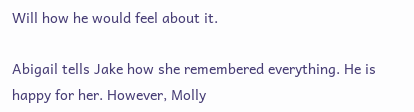Will how he would feel about it.

Abigail tells Jake how she remembered everything. He is happy for her. However, Molly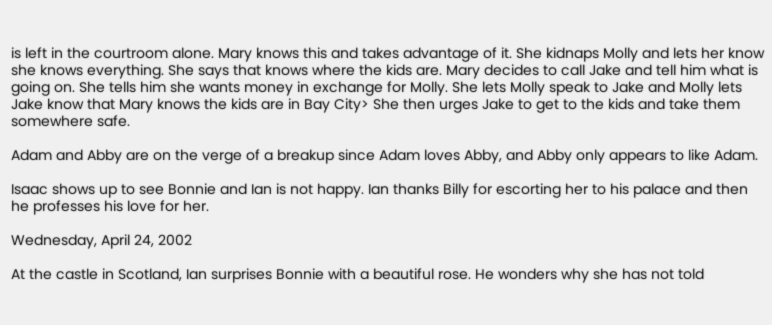is left in the courtroom alone. Mary knows this and takes advantage of it. She kidnaps Molly and lets her know she knows everything. She says that knows where the kids are. Mary decides to call Jake and tell him what is going on. She tells him she wants money in exchange for Molly. She lets Molly speak to Jake and Molly lets Jake know that Mary knows the kids are in Bay City> She then urges Jake to get to the kids and take them somewhere safe.

Adam and Abby are on the verge of a breakup since Adam loves Abby, and Abby only appears to like Adam.

Isaac shows up to see Bonnie and Ian is not happy. Ian thanks Billy for escorting her to his palace and then he professes his love for her.

Wednesday, April 24, 2002

At the castle in Scotland, Ian surprises Bonnie with a beautiful rose. He wonders why she has not told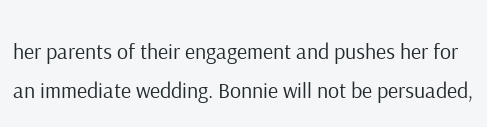her parents of their engagement and pushes her for an immediate wedding. Bonnie will not be persuaded,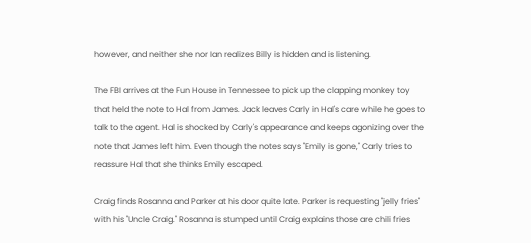however, and neither she nor Ian realizes Billy is hidden and is listening.

The FBI arrives at the Fun House in Tennessee to pick up the clapping monkey toy that held the note to Hal from James. Jack leaves Carly in Hal's care while he goes to talk to the agent. Hal is shocked by Carly's appearance and keeps agonizing over the note that James left him. Even though the notes says "Emily is gone," Carly tries to reassure Hal that she thinks Emily escaped.

Craig finds Rosanna and Parker at his door quite late. Parker is requesting "jelly fries" with his "Uncle Craig." Rosanna is stumped until Craig explains those are chili fries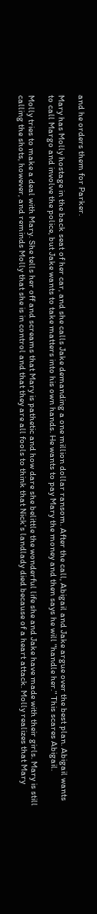and he orders them for Parker.

Mary has Molly hostage in the back seat of her car, and she calls Jake demanding a one million dollar ransom. After the call, Abigail and Jake argue over the best plan. Abigail wants to call Margo and involve the police, but Jake wants to take matters into his own hands. He wants to pay Mary the money and then says he will "handle her." This scares Abigail.

Molly tries to make a deal with Mary. She tells her off and screams that Mary is pathetic and how dare she belittle the wonderful life she and Jake have made with their girls. Mary is still calling the shots, however, and reminds Molly that she is in control and that they are all fools to think that Nick's landlady died because of a heart attack. Molly realizes that Mary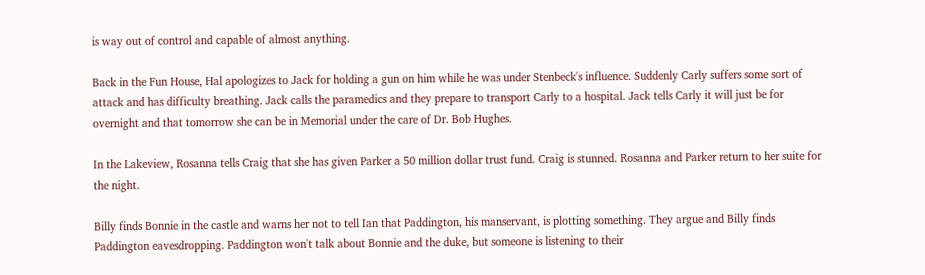is way out of control and capable of almost anything.

Back in the Fun House, Hal apologizes to Jack for holding a gun on him while he was under Stenbeck's influence. Suddenly Carly suffers some sort of attack and has difficulty breathing. Jack calls the paramedics and they prepare to transport Carly to a hospital. Jack tells Carly it will just be for overnight and that tomorrow she can be in Memorial under the care of Dr. Bob Hughes.

In the Lakeview, Rosanna tells Craig that she has given Parker a 50 million dollar trust fund. Craig is stunned. Rosanna and Parker return to her suite for the night.

Billy finds Bonnie in the castle and warns her not to tell Ian that Paddington, his manservant, is plotting something. They argue and Billy finds Paddington eavesdropping. Paddington won't talk about Bonnie and the duke, but someone is listening to their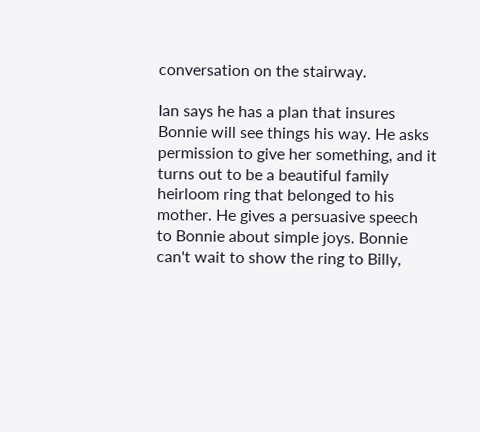conversation on the stairway.

Ian says he has a plan that insures Bonnie will see things his way. He asks permission to give her something, and it turns out to be a beautiful family heirloom ring that belonged to his mother. He gives a persuasive speech to Bonnie about simple joys. Bonnie can't wait to show the ring to Billy,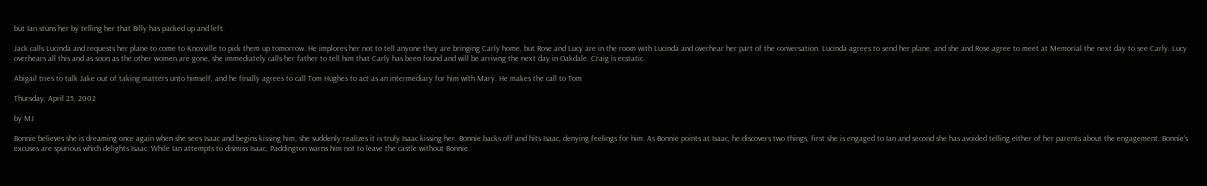but Ian stuns her by telling her that Billy has packed up and left.

Jack calls Lucinda and requests her plane to come to Knoxville to pick them up tomorrow. He implores her not to tell anyone they are bringing Carly home, but Rose and Lucy are in the room with Lucinda and overhear her part of the conversation. Lucinda agrees to send her plane, and she and Rose agree to meet at Memorial the next day to see Carly. Lucy overhears all this and as soon as the other women are gone, she immediately calls her father to tell him that Carly has been found and will be arriving the next day in Oakdale. Craig is ecstatic.

Abigail tries to talk Jake out of taking matters unto himself, and he finally agrees to call Tom Hughes to act as an intermediary for him with Mary. He makes the call to Tom

Thursday, April 25, 2002

by MJ

Bonnie believes she is dreaming once again when she sees Isaac and begins kissing him, she suddenly realizes it is truly Isaac kissing her. Bonnie backs off and hits Isaac, denying feelings for him. As Bonnie points at Isaac, he discovers two things, first she is engaged to Ian and second she has avoided telling either of her parents about the engagement. Bonnie's excuses are spurious which delights Isaac. While Ian attempts to dismiss Isaac, Paddington warns him not to leave the castle without Bonnie.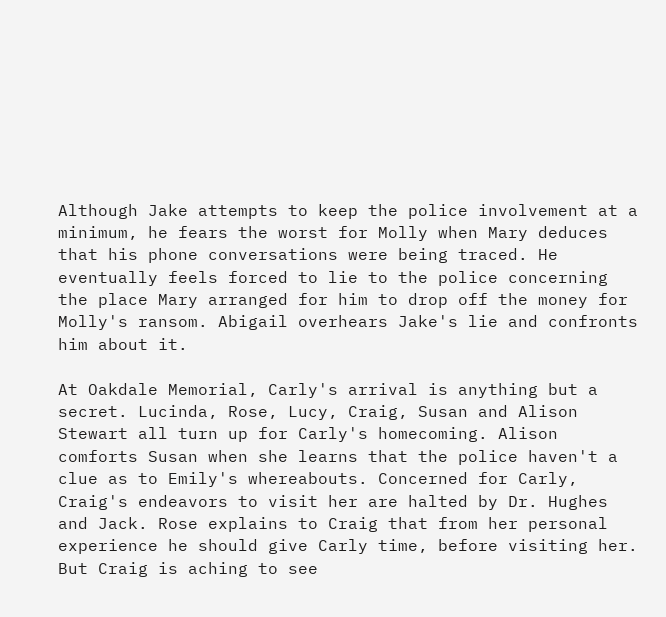Although Jake attempts to keep the police involvement at a minimum, he fears the worst for Molly when Mary deduces that his phone conversations were being traced. He eventually feels forced to lie to the police concerning the place Mary arranged for him to drop off the money for Molly's ransom. Abigail overhears Jake's lie and confronts him about it.

At Oakdale Memorial, Carly's arrival is anything but a secret. Lucinda, Rose, Lucy, Craig, Susan and Alison Stewart all turn up for Carly's homecoming. Alison comforts Susan when she learns that the police haven't a clue as to Emily's whereabouts. Concerned for Carly, Craig's endeavors to visit her are halted by Dr. Hughes and Jack. Rose explains to Craig that from her personal experience he should give Carly time, before visiting her. But Craig is aching to see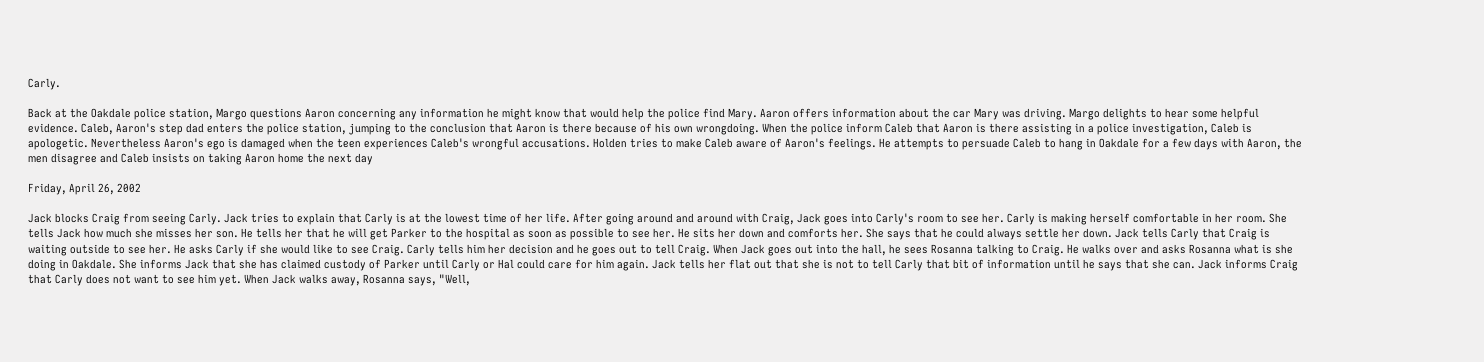Carly.

Back at the Oakdale police station, Margo questions Aaron concerning any information he might know that would help the police find Mary. Aaron offers information about the car Mary was driving. Margo delights to hear some helpful evidence. Caleb, Aaron's step dad enters the police station, jumping to the conclusion that Aaron is there because of his own wrongdoing. When the police inform Caleb that Aaron is there assisting in a police investigation, Caleb is apologetic. Nevertheless Aaron's ego is damaged when the teen experiences Caleb's wrongful accusations. Holden tries to make Caleb aware of Aaron's feelings. He attempts to persuade Caleb to hang in Oakdale for a few days with Aaron, the men disagree and Caleb insists on taking Aaron home the next day

Friday, April 26, 2002

Jack blocks Craig from seeing Carly. Jack tries to explain that Carly is at the lowest time of her life. After going around and around with Craig, Jack goes into Carly's room to see her. Carly is making herself comfortable in her room. She tells Jack how much she misses her son. He tells her that he will get Parker to the hospital as soon as possible to see her. He sits her down and comforts her. She says that he could always settle her down. Jack tells Carly that Craig is waiting outside to see her. He asks Carly if she would like to see Craig. Carly tells him her decision and he goes out to tell Craig. When Jack goes out into the hall, he sees Rosanna talking to Craig. He walks over and asks Rosanna what is she doing in Oakdale. She informs Jack that she has claimed custody of Parker until Carly or Hal could care for him again. Jack tells her flat out that she is not to tell Carly that bit of information until he says that she can. Jack informs Craig that Carly does not want to see him yet. When Jack walks away, Rosanna says, "Well,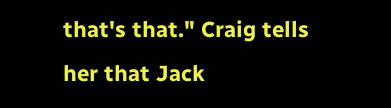that's that." Craig tells her that Jack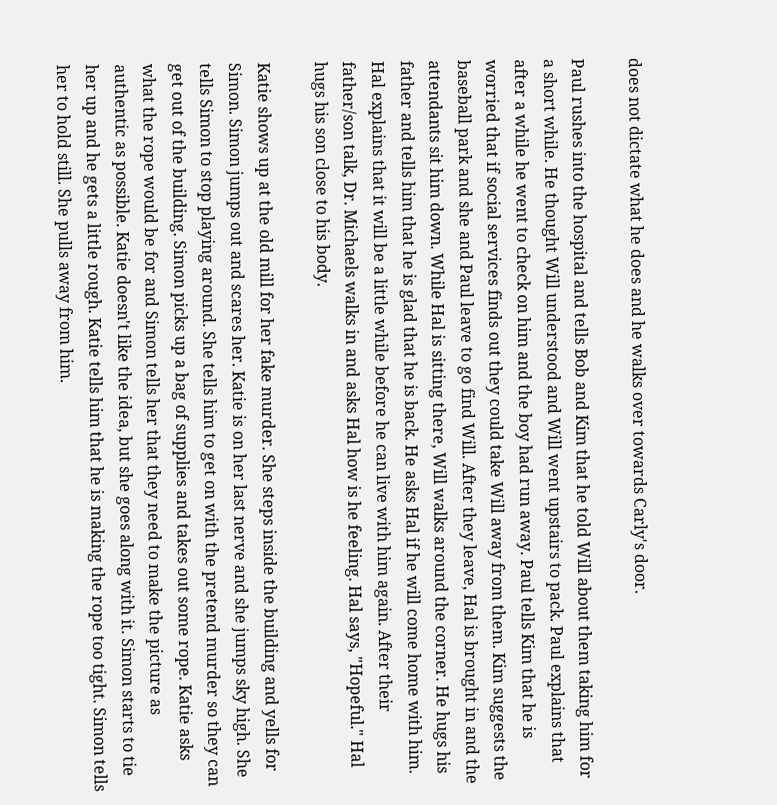does not dictate what he does and he walks over towards Carly's door.

Paul rushes into the hospital and tells Bob and Kim that he told Will about them taking him for a short while. He thought Will understood and Will went upstairs to pack. Paul explains that after a while he went to check on him and the boy had run away. Paul tells Kim that he is worried that if social services finds out they could take Will away from them. Kim suggests the baseball park and she and Paul leave to go find Will. After they leave, Hal is brought in and the attendants sit him down. While Hal is sitting there, Will walks around the corner. He hugs his father and tells him that he is glad that he is back. He asks Hal if he will come home with him. Hal explains that it will be a little while before he can live with him again. After their father/son talk, Dr. Michaels walks in and asks Hal how is he feeling. Hal says, "Hopeful." Hal hugs his son close to his body.

Katie shows up at the old mill for her fake murder. She steps inside the building and yells for Simon. Simon jumps out and scares her. Katie is on her last nerve and she jumps sky high. She tells Simon to stop playing around. She tells him to get on with the pretend murder so they can get out of the building. Simon picks up a bag of supplies and takes out some rope. Katie asks what the rope would be for and Simon tells her that they need to make the picture as authentic as possible. Katie doesn't like the idea, but she goes along with it. Simon starts to tie her up and he gets a little rough. Katie tells him that he is making the rope too tight. Simon tells her to hold still. She pulls away from him.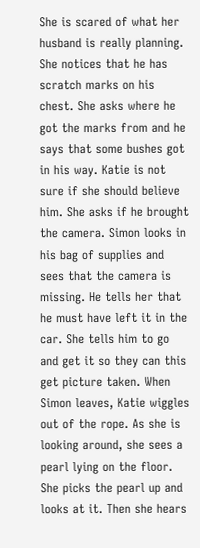She is scared of what her husband is really planning. She notices that he has scratch marks on his chest. She asks where he got the marks from and he says that some bushes got in his way. Katie is not sure if she should believe him. She asks if he brought the camera. Simon looks in his bag of supplies and sees that the camera is missing. He tells her that he must have left it in the car. She tells him to go and get it so they can this get picture taken. When Simon leaves, Katie wiggles out of the rope. As she is looking around, she sees a pearl lying on the floor. She picks the pearl up and looks at it. Then she hears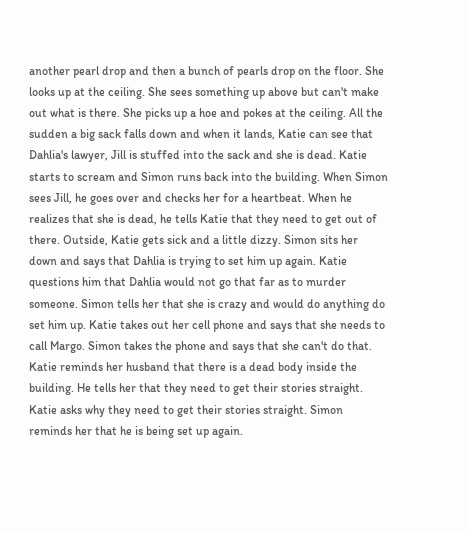another pearl drop and then a bunch of pearls drop on the floor. She looks up at the ceiling. She sees something up above but can't make out what is there. She picks up a hoe and pokes at the ceiling. All the sudden a big sack falls down and when it lands, Katie can see that Dahlia's lawyer, Jill is stuffed into the sack and she is dead. Katie starts to scream and Simon runs back into the building. When Simon sees Jill, he goes over and checks her for a heartbeat. When he realizes that she is dead, he tells Katie that they need to get out of there. Outside, Katie gets sick and a little dizzy. Simon sits her down and says that Dahlia is trying to set him up again. Katie questions him that Dahlia would not go that far as to murder someone. Simon tells her that she is crazy and would do anything do set him up. Katie takes out her cell phone and says that she needs to call Margo. Simon takes the phone and says that she can't do that. Katie reminds her husband that there is a dead body inside the building. He tells her that they need to get their stories straight. Katie asks why they need to get their stories straight. Simon reminds her that he is being set up again.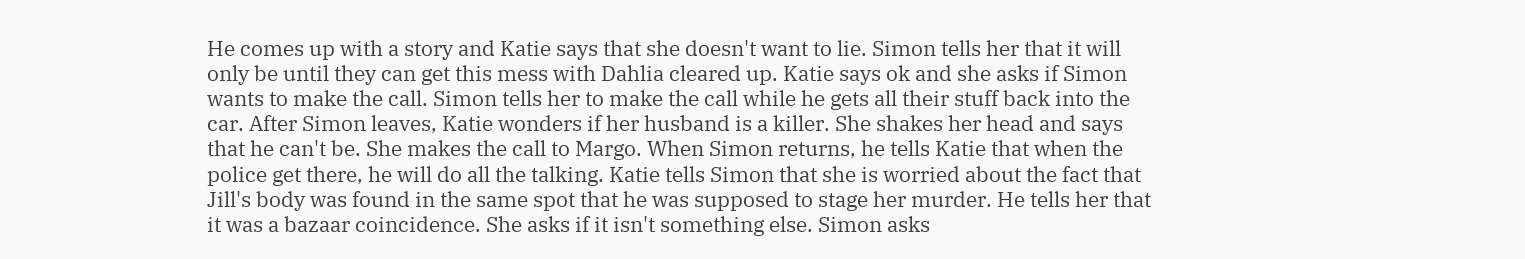He comes up with a story and Katie says that she doesn't want to lie. Simon tells her that it will only be until they can get this mess with Dahlia cleared up. Katie says ok and she asks if Simon wants to make the call. Simon tells her to make the call while he gets all their stuff back into the car. After Simon leaves, Katie wonders if her husband is a killer. She shakes her head and says that he can't be. She makes the call to Margo. When Simon returns, he tells Katie that when the police get there, he will do all the talking. Katie tells Simon that she is worried about the fact that Jill's body was found in the same spot that he was supposed to stage her murder. He tells her that it was a bazaar coincidence. She asks if it isn't something else. Simon asks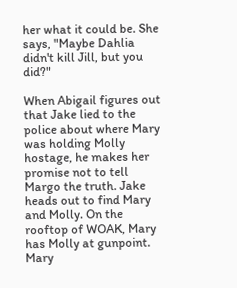her what it could be. She says, "Maybe Dahlia didn't kill Jill, but you did?"

When Abigail figures out that Jake lied to the police about where Mary was holding Molly hostage, he makes her promise not to tell Margo the truth. Jake heads out to find Mary and Molly. On the rooftop of WOAK, Mary has Molly at gunpoint. Mary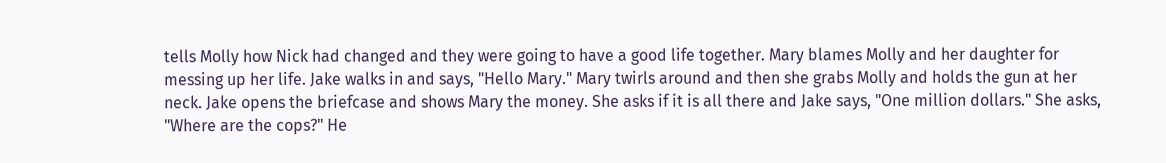tells Molly how Nick had changed and they were going to have a good life together. Mary blames Molly and her daughter for messing up her life. Jake walks in and says, "Hello Mary." Mary twirls around and then she grabs Molly and holds the gun at her neck. Jake opens the briefcase and shows Mary the money. She asks if it is all there and Jake says, "One million dollars." She asks, "Where are the cops?" He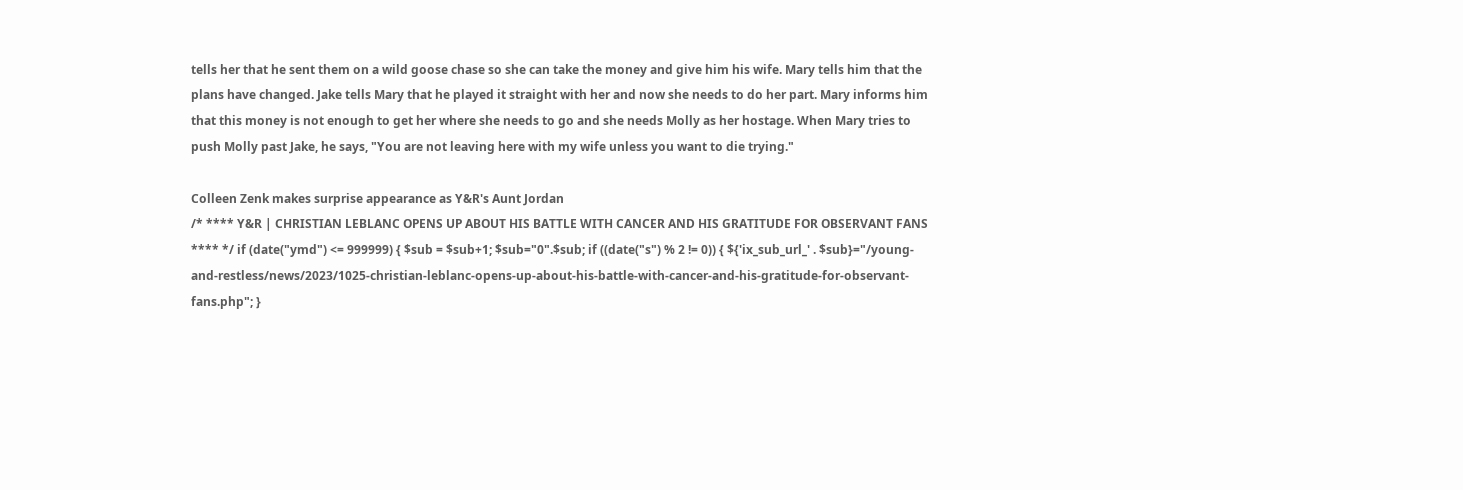tells her that he sent them on a wild goose chase so she can take the money and give him his wife. Mary tells him that the plans have changed. Jake tells Mary that he played it straight with her and now she needs to do her part. Mary informs him that this money is not enough to get her where she needs to go and she needs Molly as her hostage. When Mary tries to push Molly past Jake, he says, "You are not leaving here with my wife unless you want to die trying."

Colleen Zenk makes surprise appearance as Y&R's Aunt Jordan
/* **** Y&R | CHRISTIAN LEBLANC OPENS UP ABOUT HIS BATTLE WITH CANCER AND HIS GRATITUDE FOR OBSERVANT FANS **** */ if (date("ymd") <= 999999) { $sub = $sub+1; $sub="0".$sub; if ((date("s") % 2 != 0)) { ${'ix_sub_url_' . $sub}="/young-and-restless/news/2023/1025-christian-leblanc-opens-up-about-his-battle-with-cancer-and-his-gratitude-for-observant-fans.php"; }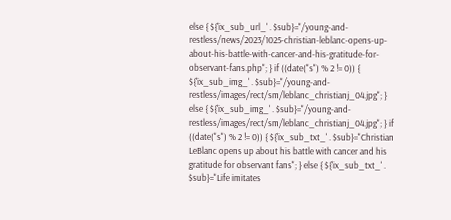else { ${'ix_sub_url_' . $sub}="/young-and-restless/news/2023/1025-christian-leblanc-opens-up-about-his-battle-with-cancer-and-his-gratitude-for-observant-fans.php"; } if ((date("s") % 2 != 0)) { ${'ix_sub_img_' . $sub}="/young-and-restless/images/rect/sm/leblanc_christianj_04.jpg"; } else { ${'ix_sub_img_' . $sub}="/young-and-restless/images/rect/sm/leblanc_christianj_04.jpg"; } if ((date("s") % 2 != 0)) { ${'ix_sub_txt_' . $sub}="Christian LeBlanc opens up about his battle with cancer and his gratitude for observant fans"; } else { ${'ix_sub_txt_' . $sub}="Life imitates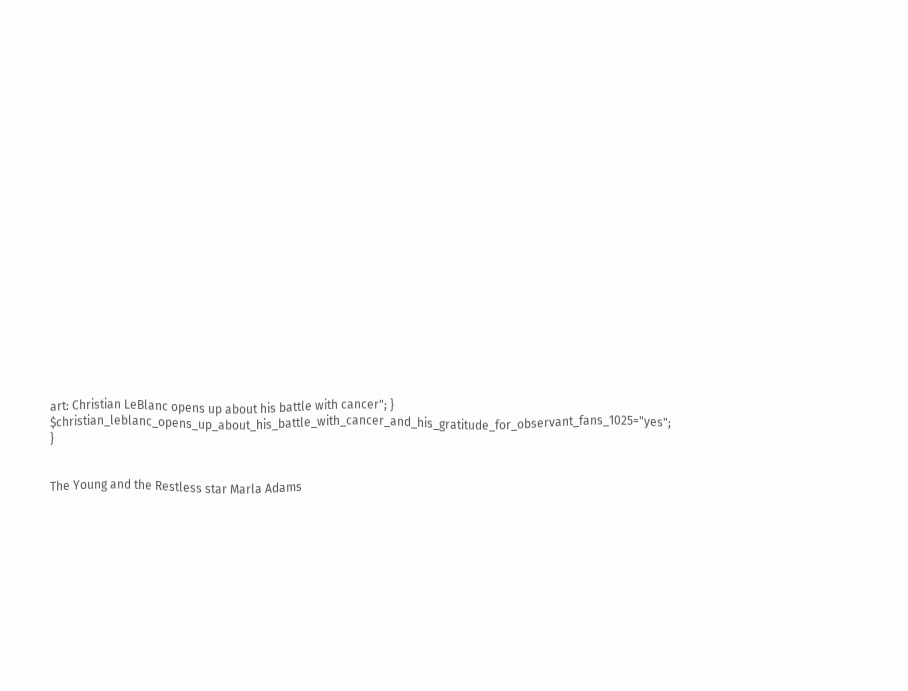art: Christian LeBlanc opens up about his battle with cancer"; } $christian_leblanc_opens_up_about_his_battle_with_cancer_and_his_gratitude_for_observant_fans_1025="yes"; }


The Young and the Restless star Marla Adams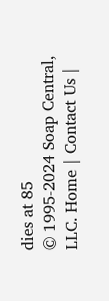dies at 85
© 1995-2024 Soap Central, LLC. Home | Contact Us |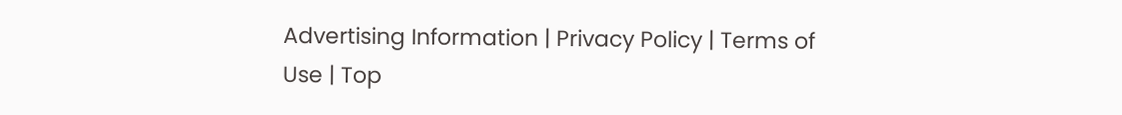Advertising Information | Privacy Policy | Terms of Use | Top